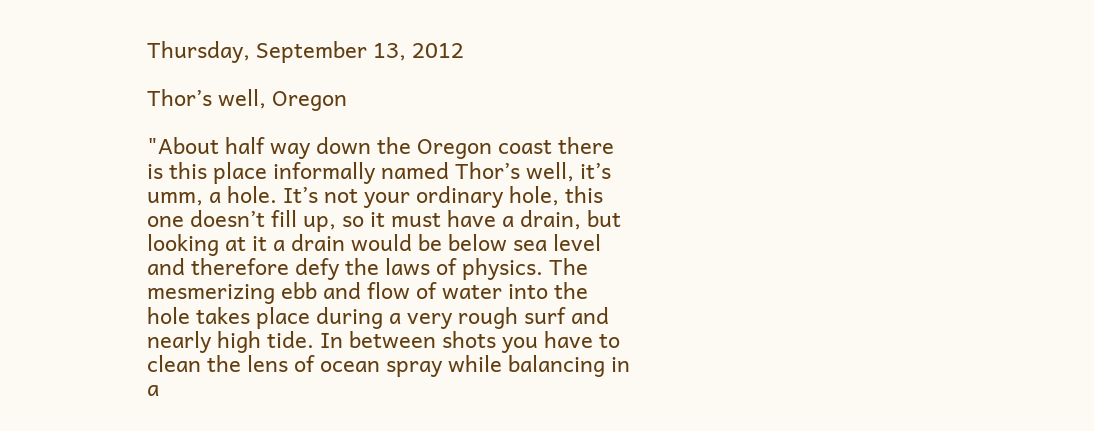Thursday, September 13, 2012

Thor’s well, Oregon

"About half way down the Oregon coast there is this place informally named Thor’s well, it’s umm, a hole. It’s not your ordinary hole, this one doesn’t fill up, so it must have a drain, but looking at it a drain would be below sea level and therefore defy the laws of physics. The mesmerizing ebb and flow of water into the hole takes place during a very rough surf and nearly high tide. In between shots you have to clean the lens of ocean spray while balancing in a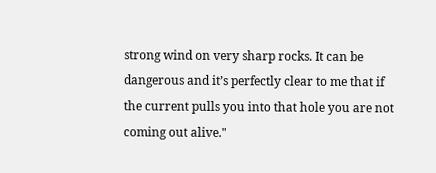strong wind on very sharp rocks. It can be dangerous and it’s perfectly clear to me that if the current pulls you into that hole you are not coming out alive."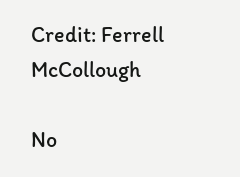Credit: Ferrell McCollough

No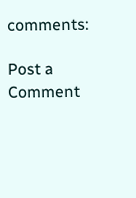comments:

Post a Comment